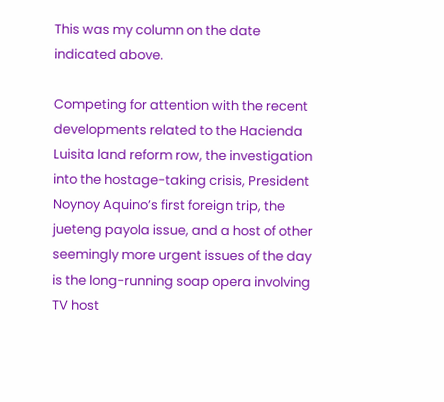This was my column on the date indicated above.

Competing for attention with the recent developments related to the Hacienda Luisita land reform row, the investigation into the hostage-taking crisis, President Noynoy Aquino’s first foreign trip, the jueteng payola issue, and a host of other seemingly more urgent issues of the day is the long-running soap opera involving TV host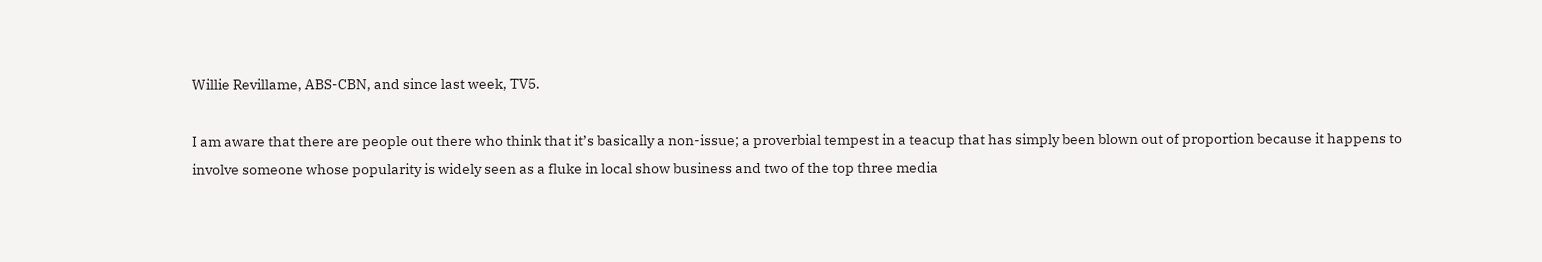Willie Revillame, ABS-CBN, and since last week, TV5.

I am aware that there are people out there who think that it’s basically a non-issue; a proverbial tempest in a teacup that has simply been blown out of proportion because it happens to involve someone whose popularity is widely seen as a fluke in local show business and two of the top three media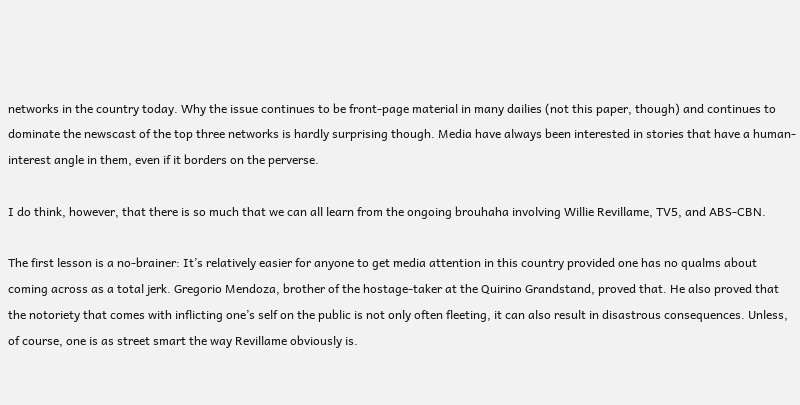networks in the country today. Why the issue continues to be front-page material in many dailies (not this paper, though) and continues to dominate the newscast of the top three networks is hardly surprising though. Media have always been interested in stories that have a human-interest angle in them, even if it borders on the perverse.

I do think, however, that there is so much that we can all learn from the ongoing brouhaha involving Willie Revillame, TV5, and ABS-CBN.

The first lesson is a no-brainer: It’s relatively easier for anyone to get media attention in this country provided one has no qualms about coming across as a total jerk. Gregorio Mendoza, brother of the hostage-taker at the Quirino Grandstand, proved that. He also proved that the notoriety that comes with inflicting one’s self on the public is not only often fleeting, it can also result in disastrous consequences. Unless, of course, one is as street smart the way Revillame obviously is.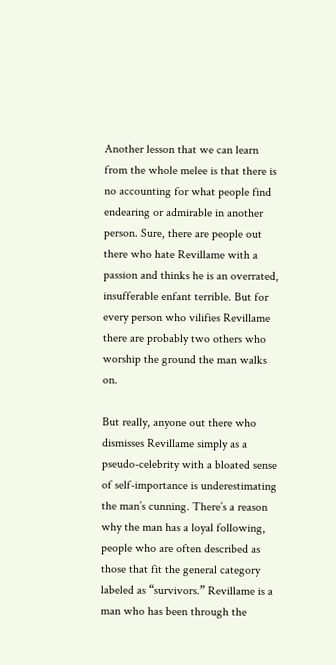Another lesson that we can learn from the whole melee is that there is no accounting for what people find endearing or admirable in another person. Sure, there are people out there who hate Revillame with a passion and thinks he is an overrated, insufferable enfant terrible. But for every person who vilifies Revillame there are probably two others who worship the ground the man walks on.

But really, anyone out there who dismisses Revillame simply as a pseudo-celebrity with a bloated sense of self-importance is underestimating the man’s cunning. There’s a reason why the man has a loyal following, people who are often described as those that fit the general category labeled as “survivors.” Revillame is a man who has been through the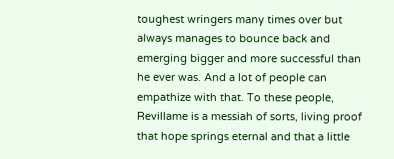toughest wringers many times over but always manages to bounce back and emerging bigger and more successful than he ever was. And a lot of people can empathize with that. To these people, Revillame is a messiah of sorts, living proof that hope springs eternal and that a little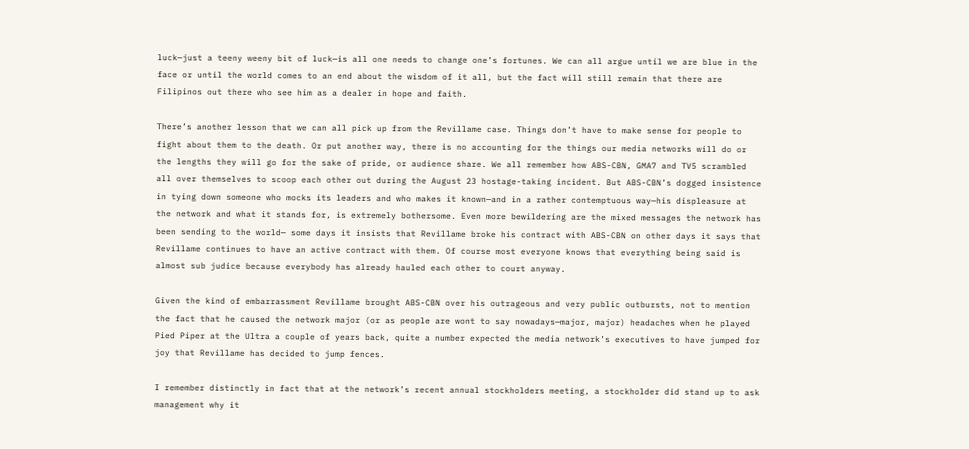luck—just a teeny weeny bit of luck—is all one needs to change one’s fortunes. We can all argue until we are blue in the face or until the world comes to an end about the wisdom of it all, but the fact will still remain that there are Filipinos out there who see him as a dealer in hope and faith.

There’s another lesson that we can all pick up from the Revillame case. Things don’t have to make sense for people to fight about them to the death. Or put another way, there is no accounting for the things our media networks will do or the lengths they will go for the sake of pride, or audience share. We all remember how ABS-CBN, GMA7 and TV5 scrambled all over themselves to scoop each other out during the August 23 hostage-taking incident. But ABS-CBN’s dogged insistence in tying down someone who mocks its leaders and who makes it known—and in a rather contemptuous way—his displeasure at the network and what it stands for, is extremely bothersome. Even more bewildering are the mixed messages the network has been sending to the world— some days it insists that Revillame broke his contract with ABS-CBN on other days it says that Revillame continues to have an active contract with them. Of course most everyone knows that everything being said is almost sub judice because everybody has already hauled each other to court anyway.

Given the kind of embarrassment Revillame brought ABS-CBN over his outrageous and very public outbursts, not to mention the fact that he caused the network major (or as people are wont to say nowadays—major, major) headaches when he played Pied Piper at the Ultra a couple of years back, quite a number expected the media network’s executives to have jumped for joy that Revillame has decided to jump fences.

I remember distinctly in fact that at the network’s recent annual stockholders meeting, a stockholder did stand up to ask management why it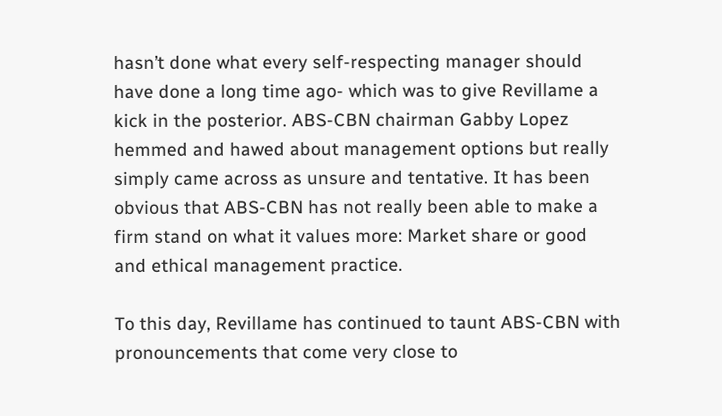hasn’t done what every self-respecting manager should have done a long time ago- which was to give Revillame a kick in the posterior. ABS-CBN chairman Gabby Lopez hemmed and hawed about management options but really simply came across as unsure and tentative. It has been obvious that ABS-CBN has not really been able to make a firm stand on what it values more: Market share or good and ethical management practice.

To this day, Revillame has continued to taunt ABS-CBN with pronouncements that come very close to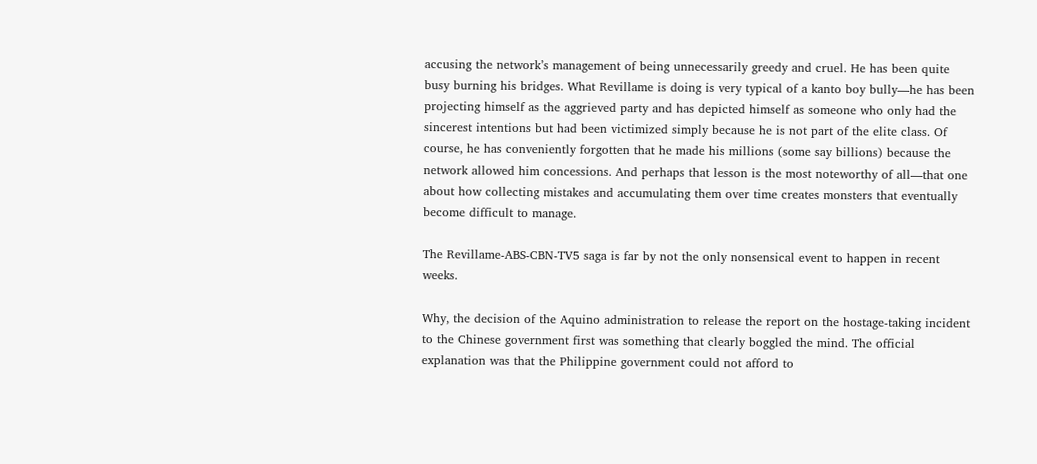accusing the network’s management of being unnecessarily greedy and cruel. He has been quite busy burning his bridges. What Revillame is doing is very typical of a kanto boy bully—he has been projecting himself as the aggrieved party and has depicted himself as someone who only had the sincerest intentions but had been victimized simply because he is not part of the elite class. Of course, he has conveniently forgotten that he made his millions (some say billions) because the network allowed him concessions. And perhaps that lesson is the most noteworthy of all—that one about how collecting mistakes and accumulating them over time creates monsters that eventually become difficult to manage.

The Revillame-ABS-CBN-TV5 saga is far by not the only nonsensical event to happen in recent weeks.

Why, the decision of the Aquino administration to release the report on the hostage-taking incident to the Chinese government first was something that clearly boggled the mind. The official explanation was that the Philippine government could not afford to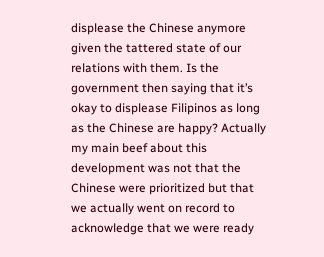displease the Chinese anymore given the tattered state of our relations with them. Is the government then saying that it’s okay to displease Filipinos as long as the Chinese are happy? Actually my main beef about this development was not that the Chinese were prioritized but that we actually went on record to acknowledge that we were ready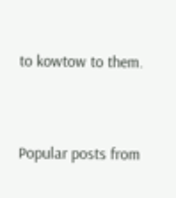to kowtow to them.


Popular posts from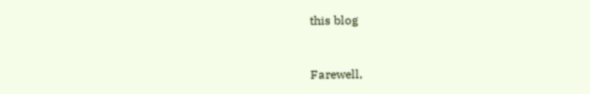this blog


Farewell,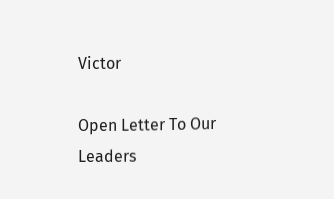Victor

Open Letter To Our Leaders